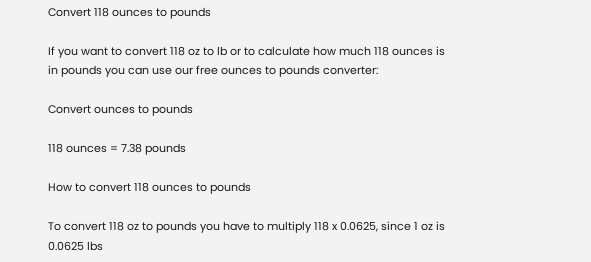Convert 118 ounces to pounds

If you want to convert 118 oz to lb or to calculate how much 118 ounces is in pounds you can use our free ounces to pounds converter:

Convert ounces to pounds

118 ounces = 7.38 pounds

How to convert 118 ounces to pounds

To convert 118 oz to pounds you have to multiply 118 x 0.0625, since 1 oz is 0.0625 lbs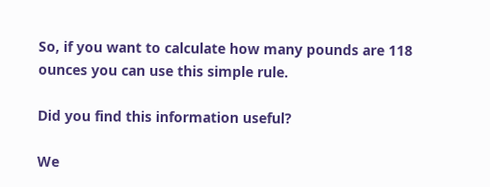So, if you want to calculate how many pounds are 118 ounces you can use this simple rule.

Did you find this information useful?

We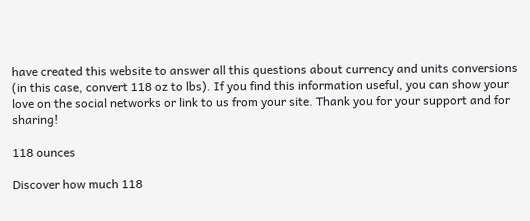have created this website to answer all this questions about currency and units conversions (in this case, convert 118 oz to lbs). If you find this information useful, you can show your love on the social networks or link to us from your site. Thank you for your support and for sharing!

118 ounces

Discover how much 118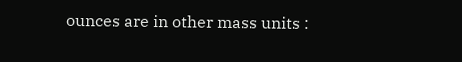ounces are in other mass units :